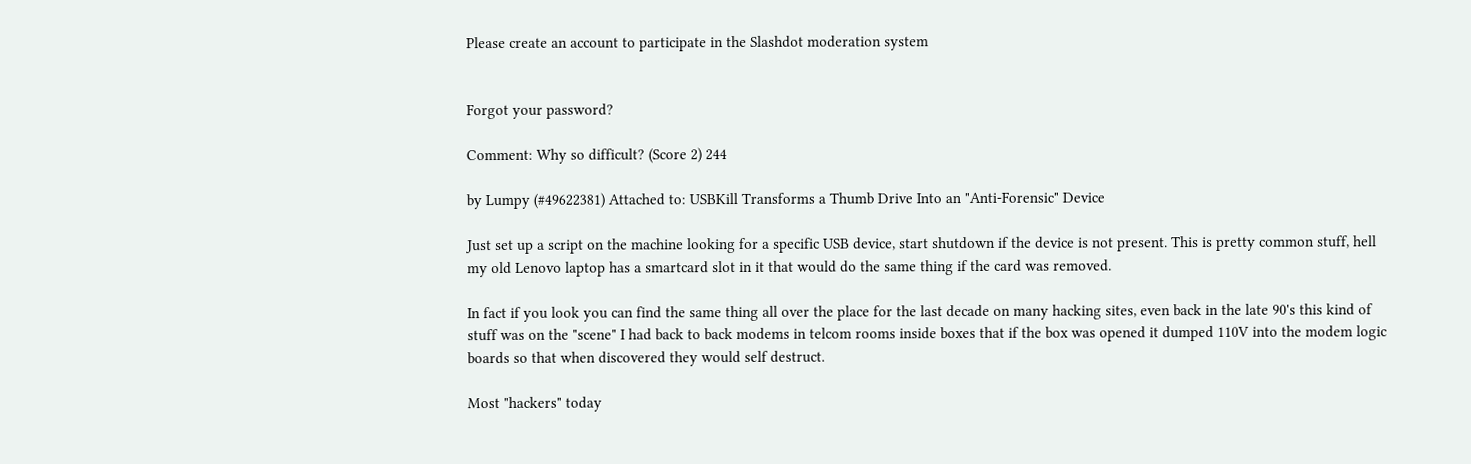Please create an account to participate in the Slashdot moderation system


Forgot your password?

Comment: Why so difficult? (Score 2) 244

by Lumpy (#49622381) Attached to: USBKill Transforms a Thumb Drive Into an "Anti-Forensic" Device

Just set up a script on the machine looking for a specific USB device, start shutdown if the device is not present. This is pretty common stuff, hell my old Lenovo laptop has a smartcard slot in it that would do the same thing if the card was removed.

In fact if you look you can find the same thing all over the place for the last decade on many hacking sites, even back in the late 90's this kind of stuff was on the "scene" I had back to back modems in telcom rooms inside boxes that if the box was opened it dumped 110V into the modem logic boards so that when discovered they would self destruct.

Most "hackers" today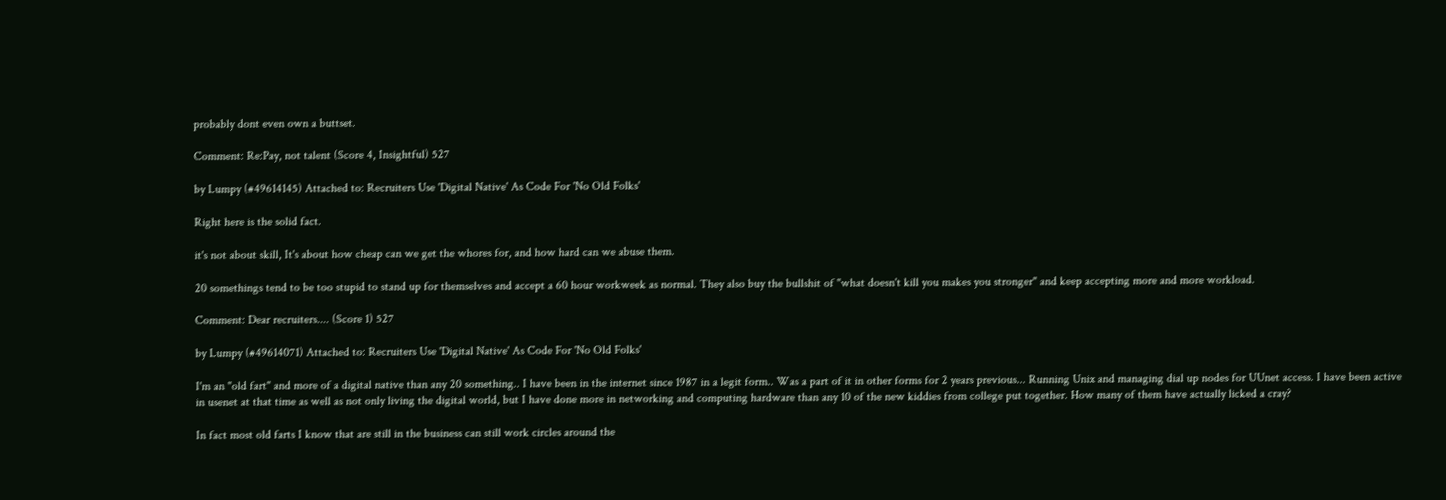probably dont even own a buttset.

Comment: Re:Pay, not talent (Score 4, Insightful) 527

by Lumpy (#49614145) Attached to: Recruiters Use 'Digital Native' As Code For 'No Old Folks'

Right here is the solid fact.

it's not about skill, It's about how cheap can we get the whores for, and how hard can we abuse them.

20 somethings tend to be too stupid to stand up for themselves and accept a 60 hour workweek as normal. They also buy the bullshit of "what doesn't kill you makes you stronger" and keep accepting more and more workload.

Comment: Dear recruiters.... (Score 1) 527

by Lumpy (#49614071) Attached to: Recruiters Use 'Digital Native' As Code For 'No Old Folks'

I'm an "old fart" and more of a digital native than any 20 something.. I have been in the internet since 1987 in a legit form.. Was a part of it in other forms for 2 years previous... Running Unix and managing dial up nodes for UUnet access. I have been active in usenet at that time as well as not only living the digital world, but I have done more in networking and computing hardware than any 10 of the new kiddies from college put together. How many of them have actually licked a cray?

In fact most old farts I know that are still in the business can still work circles around the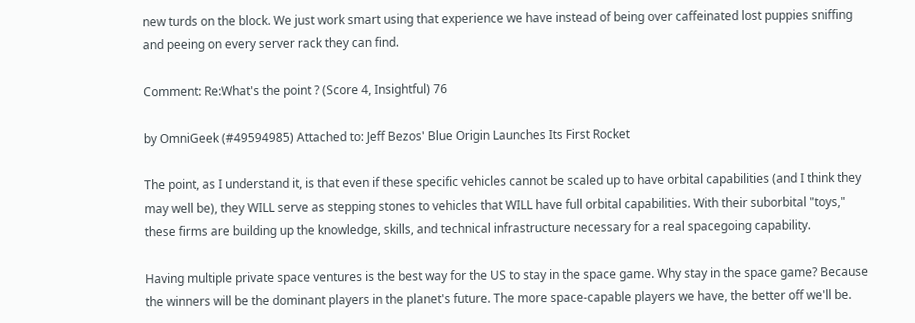new turds on the block. We just work smart using that experience we have instead of being over caffeinated lost puppies sniffing and peeing on every server rack they can find.

Comment: Re:What's the point ? (Score 4, Insightful) 76

by OmniGeek (#49594985) Attached to: Jeff Bezos' Blue Origin Launches Its First Rocket

The point, as I understand it, is that even if these specific vehicles cannot be scaled up to have orbital capabilities (and I think they may well be), they WILL serve as stepping stones to vehicles that WILL have full orbital capabilities. With their suborbital "toys," these firms are building up the knowledge, skills, and technical infrastructure necessary for a real spacegoing capability.

Having multiple private space ventures is the best way for the US to stay in the space game. Why stay in the space game? Because the winners will be the dominant players in the planet's future. The more space-capable players we have, the better off we'll be.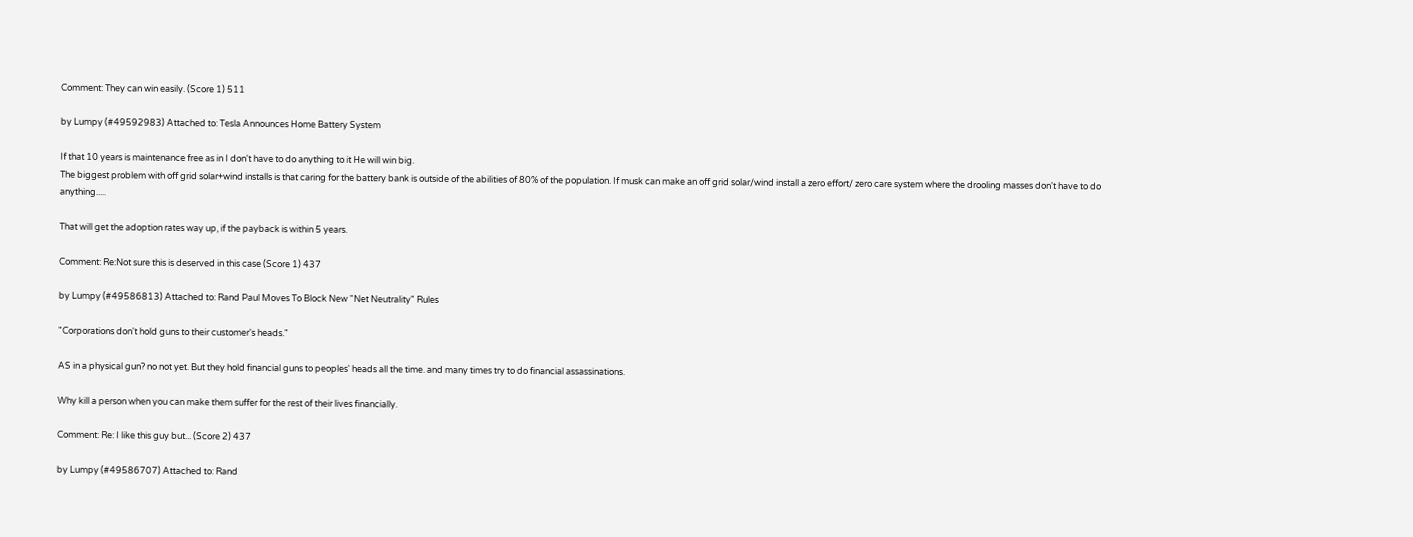Comment: They can win easily. (Score 1) 511

by Lumpy (#49592983) Attached to: Tesla Announces Home Battery System

If that 10 years is maintenance free as in I don't have to do anything to it He will win big.
The biggest problem with off grid solar+wind installs is that caring for the battery bank is outside of the abilities of 80% of the population. If musk can make an off grid solar/wind install a zero effort/ zero care system where the drooling masses don't have to do anything.....

That will get the adoption rates way up, if the payback is within 5 years.

Comment: Re:Not sure this is deserved in this case (Score 1) 437

by Lumpy (#49586813) Attached to: Rand Paul Moves To Block New "Net Neutrality" Rules

"Corporations don't hold guns to their customer's heads."

AS in a physical gun? no not yet. But they hold financial guns to peoples' heads all the time. and many times try to do financial assassinations.

Why kill a person when you can make them suffer for the rest of their lives financially.

Comment: Re: I like this guy but... (Score 2) 437

by Lumpy (#49586707) Attached to: Rand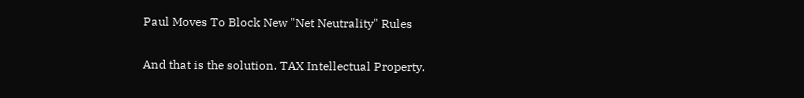Paul Moves To Block New "Net Neutrality" Rules

And that is the solution. TAX Intellectual Property.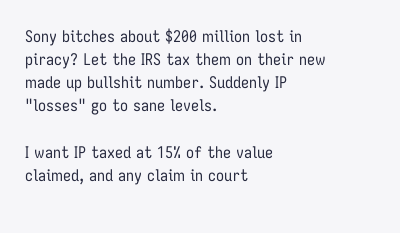Sony bitches about $200 million lost in piracy? Let the IRS tax them on their new made up bullshit number. Suddenly IP "losses" go to sane levels.

I want IP taxed at 15% of the value claimed, and any claim in court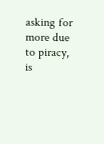asking for more due to piracy, is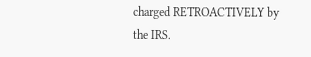charged RETROACTIVELY by the IRS.